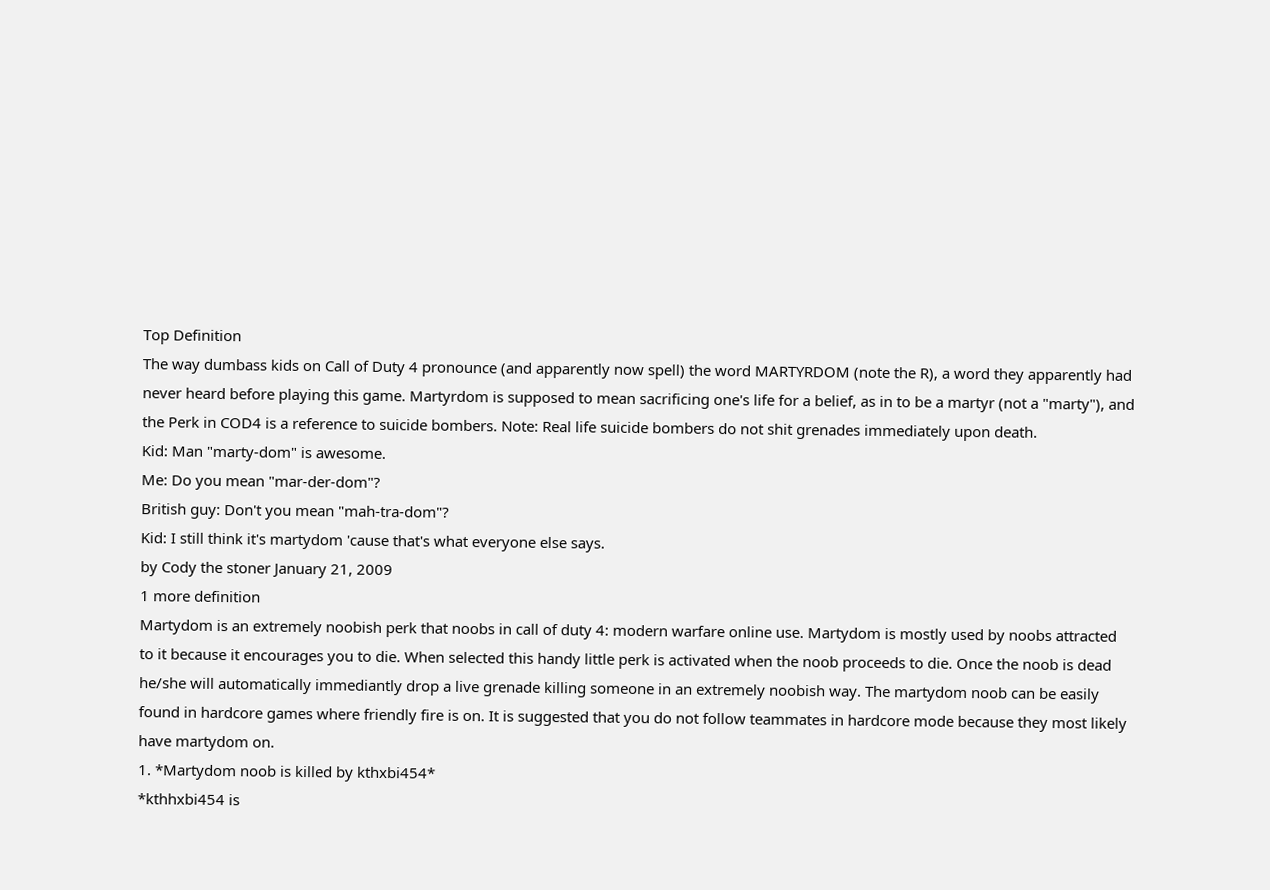Top Definition
The way dumbass kids on Call of Duty 4 pronounce (and apparently now spell) the word MARTYRDOM (note the R), a word they apparently had never heard before playing this game. Martyrdom is supposed to mean sacrificing one's life for a belief, as in to be a martyr (not a "marty"), and the Perk in COD4 is a reference to suicide bombers. Note: Real life suicide bombers do not shit grenades immediately upon death.
Kid: Man "marty-dom" is awesome.
Me: Do you mean "mar-der-dom"?
British guy: Don't you mean "mah-tra-dom"?
Kid: I still think it's martydom 'cause that's what everyone else says.
by Cody the stoner January 21, 2009
1 more definition
Martydom is an extremely noobish perk that noobs in call of duty 4: modern warfare online use. Martydom is mostly used by noobs attracted to it because it encourages you to die. When selected this handy little perk is activated when the noob proceeds to die. Once the noob is dead he/she will automatically immediantly drop a live grenade killing someone in an extremely noobish way. The martydom noob can be easily found in hardcore games where friendly fire is on. It is suggested that you do not follow teammates in hardcore mode because they most likely have martydom on.
1. *Martydom noob is killed by kthxbi454*
*kthhxbi454 is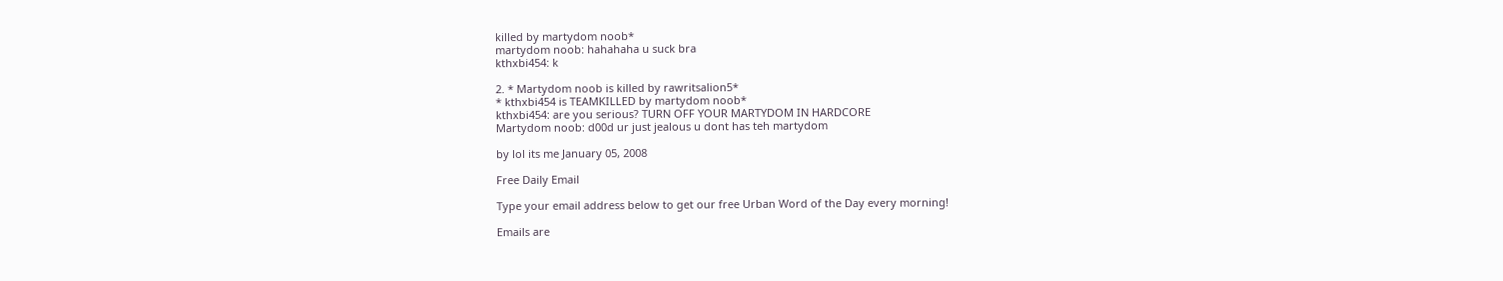killed by martydom noob*
martydom noob: hahahaha u suck bra
kthxbi454: k

2. * Martydom noob is killed by rawritsalion5*
* kthxbi454 is TEAMKILLED by martydom noob*
kthxbi454: are you serious? TURN OFF YOUR MARTYDOM IN HARDCORE
Martydom noob: d00d ur just jealous u dont has teh martydom

by lol its me January 05, 2008

Free Daily Email

Type your email address below to get our free Urban Word of the Day every morning!

Emails are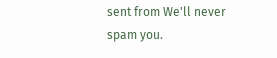sent from We'll never spam you.